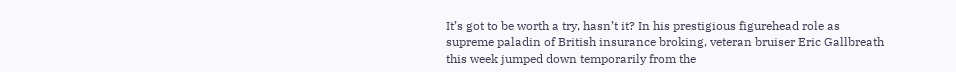It’s got to be worth a try, hasn’t it? In his prestigious figurehead role as supreme paladin of British insurance broking, veteran bruiser Eric Gallbreath this week jumped down temporarily from the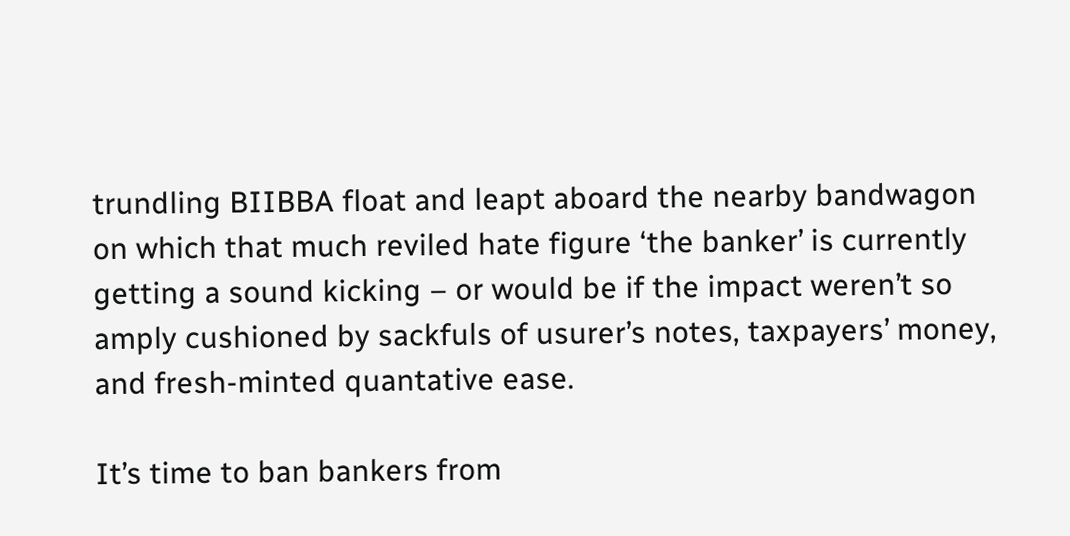trundling BIIBBA float and leapt aboard the nearby bandwagon on which that much reviled hate figure ‘the banker’ is currently getting a sound kicking – or would be if the impact weren’t so amply cushioned by sackfuls of usurer’s notes, taxpayers’ money, and fresh-minted quantative ease.

It’s time to ban bankers from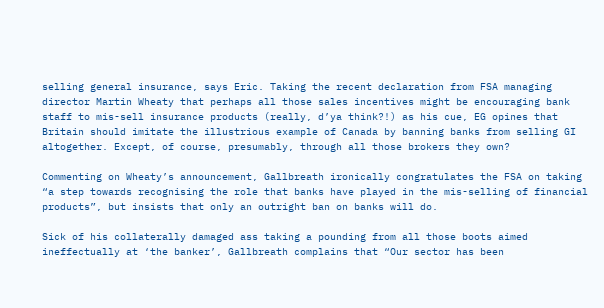selling general insurance, says Eric. Taking the recent declaration from FSA managing director Martin Wheaty that perhaps all those sales incentives might be encouraging bank staff to mis-sell insurance products (really, d’ya think?!) as his cue, EG opines that Britain should imitate the illustrious example of Canada by banning banks from selling GI altogether. Except, of course, presumably, through all those brokers they own?

Commenting on Wheaty’s announcement, Gallbreath ironically congratulates the FSA on taking “a step towards recognising the role that banks have played in the mis-selling of financial products”, but insists that only an outright ban on banks will do.

Sick of his collaterally damaged ass taking a pounding from all those boots aimed ineffectually at ‘the banker’, Gallbreath complains that “Our sector has been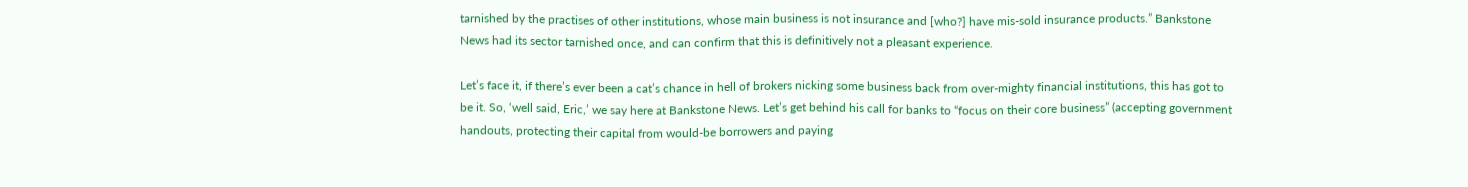tarnished by the practises of other institutions, whose main business is not insurance and [who?] have mis-sold insurance products.” Bankstone News had its sector tarnished once, and can confirm that this is definitively not a pleasant experience.

Let’s face it, if there’s ever been a cat’s chance in hell of brokers nicking some business back from over-mighty financial institutions, this has got to be it. So, ‘well said, Eric,’ we say here at Bankstone News. Let’s get behind his call for banks to “focus on their core business” (accepting government handouts, protecting their capital from would-be borrowers and paying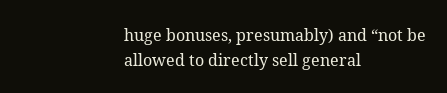huge bonuses, presumably) and “not be allowed to directly sell general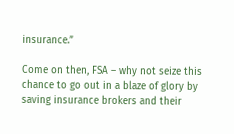insurance.”

Come on then, FSA – why not seize this chance to go out in a blaze of glory by saving insurance brokers and their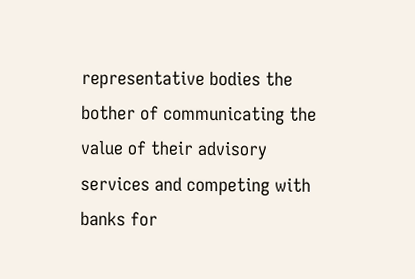representative bodies the bother of communicating the value of their advisory services and competing with banks for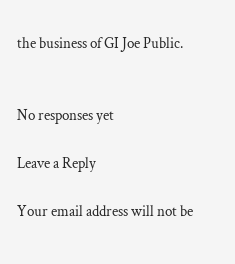the business of GI Joe Public.


No responses yet

Leave a Reply

Your email address will not be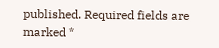published. Required fields are marked *